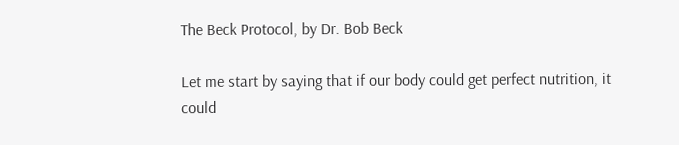The Beck Protocol, by Dr. Bob Beck

Let me start by saying that if our body could get perfect nutrition, it could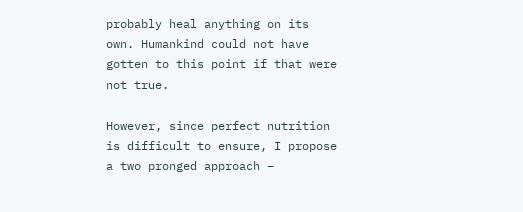probably heal anything on its own. Humankind could not have gotten to this point if that were not true.

However, since perfect nutrition is difficult to ensure, I propose a two pronged approach –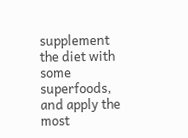supplement the diet with some superfoods, and apply the most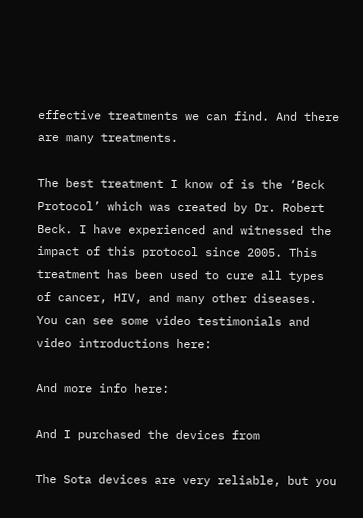effective treatments we can find. And there are many treatments.

The best treatment I know of is the ‘Beck Protocol’ which was created by Dr. Robert Beck. I have experienced and witnessed the impact of this protocol since 2005. This treatment has been used to cure all types of cancer, HIV, and many other diseases. You can see some video testimonials and video introductions here:

And more info here:

And I purchased the devices from

The Sota devices are very reliable, but you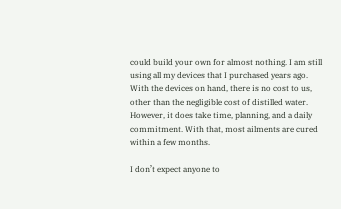could build your own for almost nothing. I am still using all my devices that I purchased years ago. With the devices on hand, there is no cost to us, other than the negligible cost of distilled water. However, it does take time, planning, and a daily commitment. With that, most ailments are cured within a few months.

I don’t expect anyone to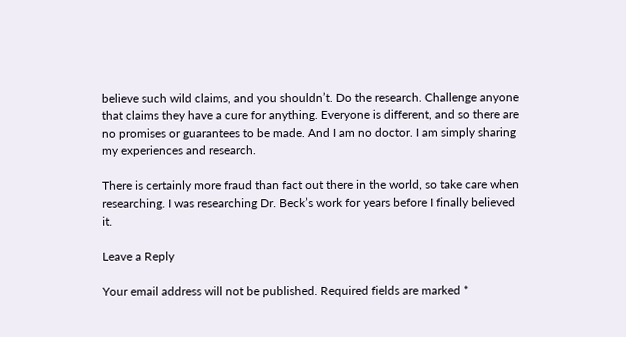believe such wild claims, and you shouldn’t. Do the research. Challenge anyone that claims they have a cure for anything. Everyone is different, and so there are no promises or guarantees to be made. And I am no doctor. I am simply sharing my experiences and research.

There is certainly more fraud than fact out there in the world, so take care when researching. I was researching Dr. Beck’s work for years before I finally believed it.

Leave a Reply

Your email address will not be published. Required fields are marked *